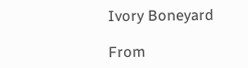Ivory Boneyard

From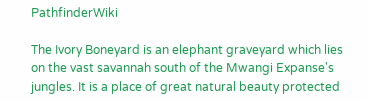PathfinderWiki

The Ivory Boneyard is an elephant graveyard which lies on the vast savannah south of the Mwangi Expanse's jungles. It is a place of great natural beauty protected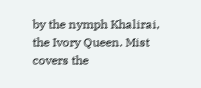by the nymph Khalirai, the Ivory Queen. Mist covers the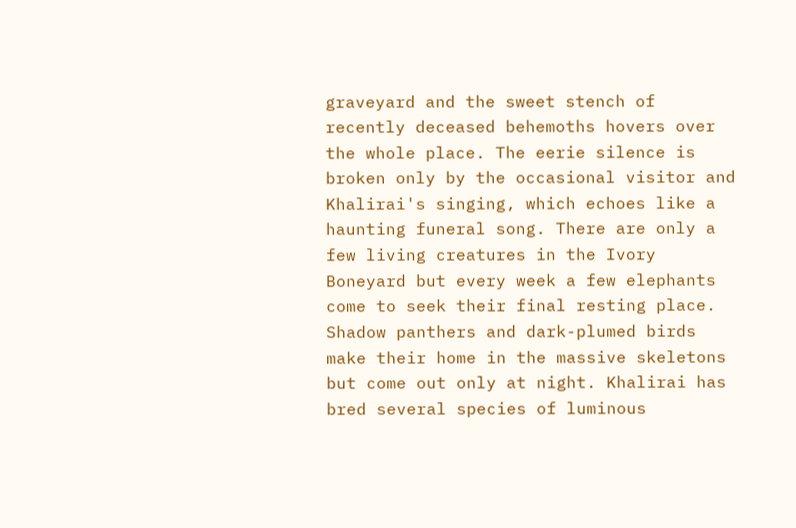graveyard and the sweet stench of recently deceased behemoths hovers over the whole place. The eerie silence is broken only by the occasional visitor and Khalirai's singing, which echoes like a haunting funeral song. There are only a few living creatures in the Ivory Boneyard but every week a few elephants come to seek their final resting place. Shadow panthers and dark-plumed birds make their home in the massive skeletons but come out only at night. Khalirai has bred several species of luminous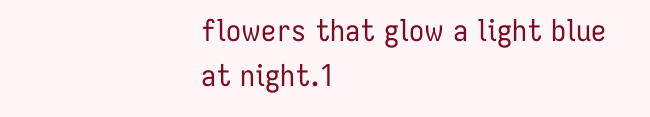flowers that glow a light blue at night.1